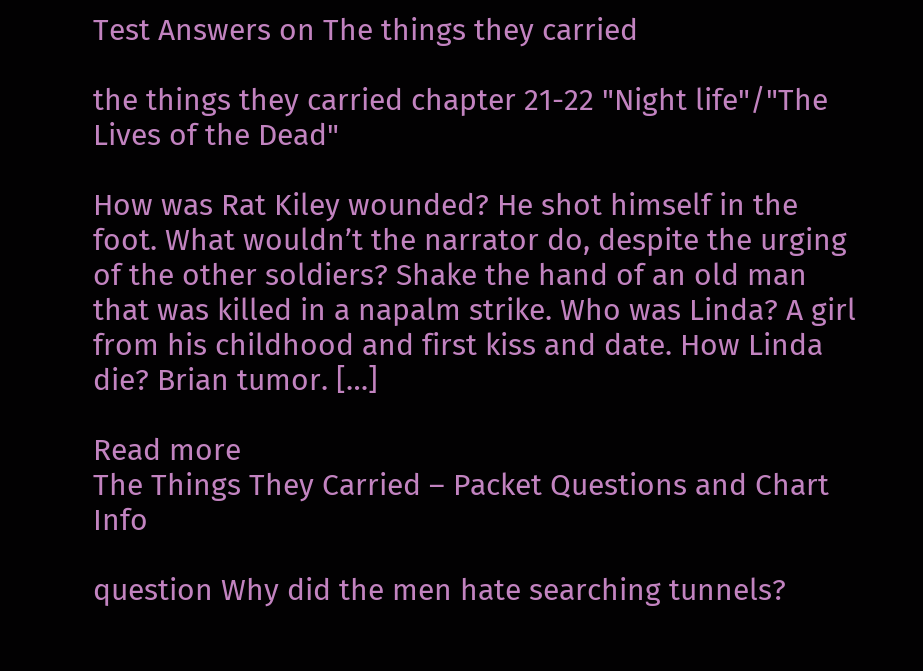Test Answers on The things they carried

the things they carried chapter 21-22 "Night life"/"The Lives of the Dead"

How was Rat Kiley wounded? He shot himself in the foot. What wouldn’t the narrator do, despite the urging of the other soldiers? Shake the hand of an old man that was killed in a napalm strike. Who was Linda? A girl from his childhood and first kiss and date. How Linda die? Brian tumor. […]

Read more
The Things They Carried – Packet Questions and Chart Info

question Why did the men hate searching tunnels?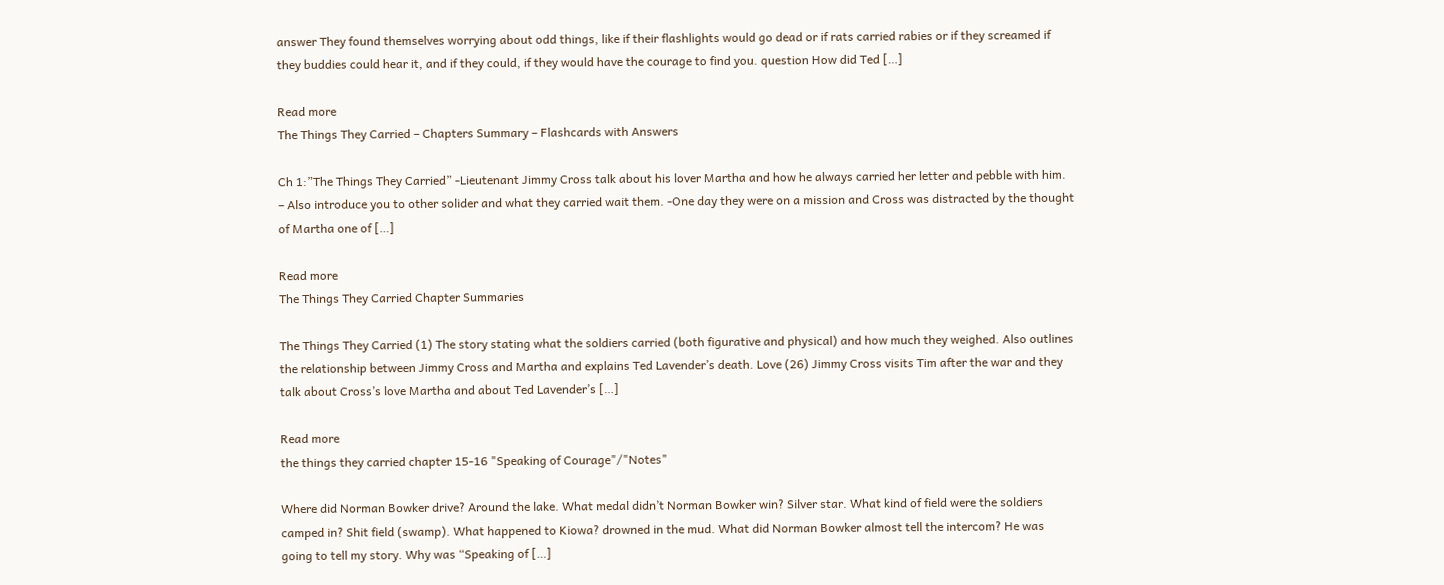answer They found themselves worrying about odd things, like if their flashlights would go dead or if rats carried rabies or if they screamed if they buddies could hear it, and if they could, if they would have the courage to find you. question How did Ted […]

Read more
The Things They Carried – Chapters Summary – Flashcards with Answers

Ch 1:”The Things They Carried” -Lieutenant Jimmy Cross talk about his lover Martha and how he always carried her letter and pebble with him. – Also introduce you to other solider and what they carried wait them. -One day they were on a mission and Cross was distracted by the thought of Martha one of […]

Read more
The Things They Carried Chapter Summaries

The Things They Carried (1) The story stating what the soldiers carried (both figurative and physical) and how much they weighed. Also outlines the relationship between Jimmy Cross and Martha and explains Ted Lavender’s death. Love (26) Jimmy Cross visits Tim after the war and they talk about Cross’s love Martha and about Ted Lavender’s […]

Read more
the things they carried chapter 15-16 "Speaking of Courage"/"Notes"

Where did Norman Bowker drive? Around the lake. What medal didn’t Norman Bowker win? Silver star. What kind of field were the soldiers camped in? Shit field (swamp). What happened to Kiowa? drowned in the mud. What did Norman Bowker almost tell the intercom? He was going to tell my story. Why was “Speaking of […]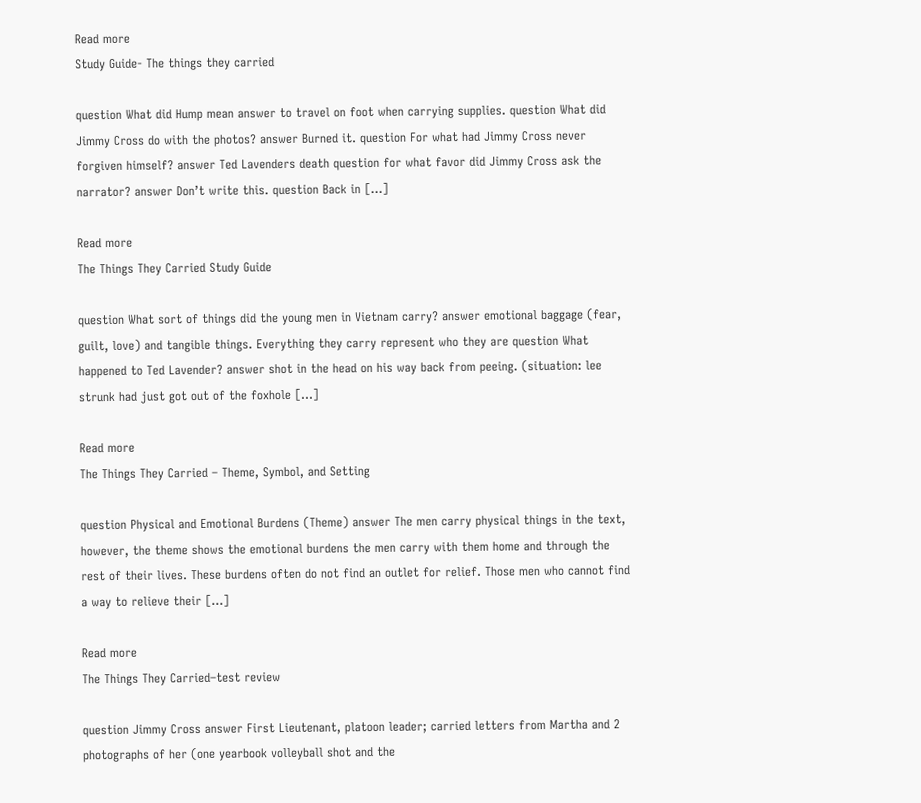Read more
Study Guide- The things they carried

question What did Hump mean answer to travel on foot when carrying supplies. question What did Jimmy Cross do with the photos? answer Burned it. question For what had Jimmy Cross never forgiven himself? answer Ted Lavenders death question for what favor did Jimmy Cross ask the narrator? answer Don’t write this. question Back in […]

Read more
The Things They Carried Study Guide

question What sort of things did the young men in Vietnam carry? answer emotional baggage (fear, guilt, love) and tangible things. Everything they carry represent who they are question What happened to Ted Lavender? answer shot in the head on his way back from peeing. (situation: lee strunk had just got out of the foxhole […]

Read more
The Things They Carried – Theme, Symbol, and Setting

question Physical and Emotional Burdens (Theme) answer The men carry physical things in the text, however, the theme shows the emotional burdens the men carry with them home and through the rest of their lives. These burdens often do not find an outlet for relief. Those men who cannot find a way to relieve their […]

Read more
The Things They Carried–test review

question Jimmy Cross answer First Lieutenant, platoon leader; carried letters from Martha and 2 photographs of her (one yearbook volleyball shot and the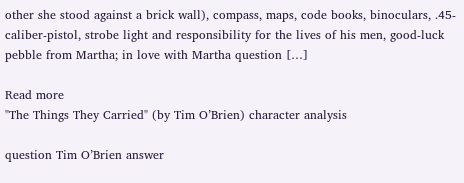other she stood against a brick wall), compass, maps, code books, binoculars, .45-caliber-pistol, strobe light and responsibility for the lives of his men, good-luck pebble from Martha; in love with Martha question […]

Read more
"The Things They Carried" (by Tim O’Brien) character analysis

question Tim O’Brien answer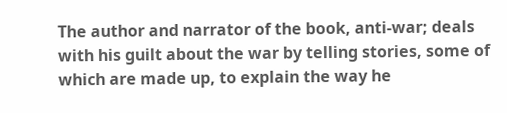The author and narrator of the book, anti-war; deals with his guilt about the war by telling stories, some of which are made up, to explain the way he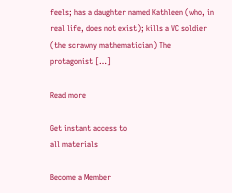feels; has a daughter named Kathleen (who, in real life, does not exist); kills a VC soldier (the scrawny mathematician) The protagonist […]

Read more

Get instant access to
all materials

Become a Member